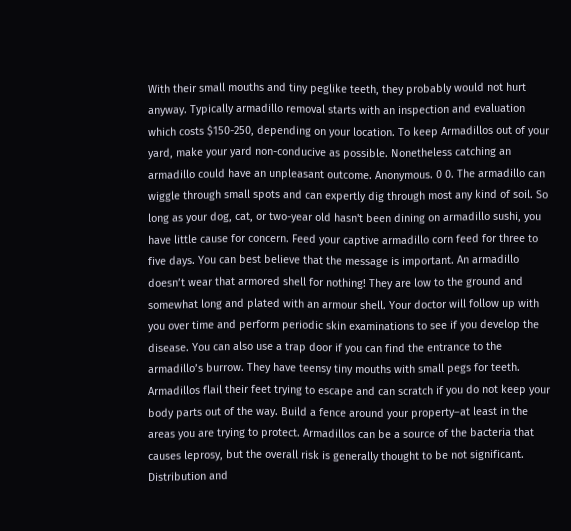With their small mouths and tiny peglike teeth, they probably would not hurt anyway. Typically armadillo removal starts with an inspection and evaluation which costs $150-250, depending on your location. To keep Armadillos out of your yard, make your yard non-conducive as possible. Nonetheless catching an armadillo could have an unpleasant outcome. Anonymous. 0 0. The armadillo can wiggle through small spots and can expertly dig through most any kind of soil. So long as your dog, cat, or two-year old hasn't been dining on armadillo sushi, you have little cause for concern. Feed your captive armadillo corn feed for three to five days. You can best believe that the message is important. An armadillo doesn’t wear that armored shell for nothing! They are low to the ground and somewhat long and plated with an armour shell. Your doctor will follow up with you over time and perform periodic skin examinations to see if you develop the disease. You can also use a trap door if you can find the entrance to the armadillo’s burrow. They have teensy tiny mouths with small pegs for teeth. Armadillos flail their feet trying to escape and can scratch if you do not keep your body parts out of the way. Build a fence around your property–at least in the areas you are trying to protect. Armadillos can be a source of the bacteria that causes leprosy, but the overall risk is generally thought to be not significant. Distribution and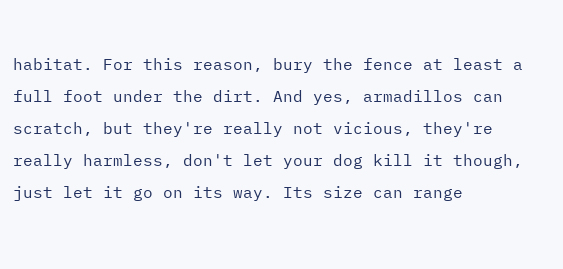habitat. For this reason, bury the fence at least a full foot under the dirt. And yes, armadillos can scratch, but they're really not vicious, they're really harmless, don't let your dog kill it though, just let it go on its way. Its size can range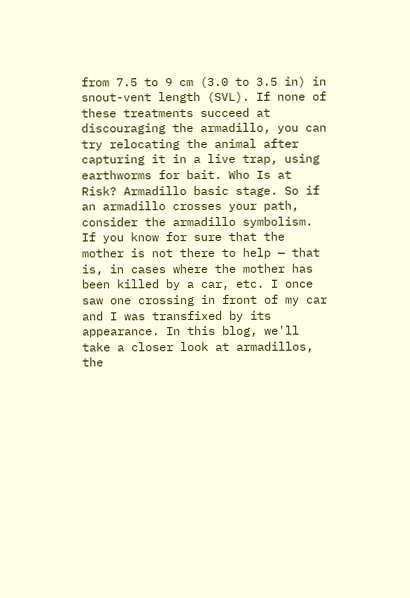from 7.5 to 9 cm (3.0 to 3.5 in) in snout-vent length (SVL). If none of these treatments succeed at discouraging the armadillo, you can try relocating the animal after capturing it in a live trap, using earthworms for bait. Who Is at Risk? Armadillo basic stage. So if an armadillo crosses your path, consider the armadillo symbolism. If you know for sure that the mother is not there to help — that is, in cases where the mother has been killed by a car, etc. I once saw one crossing in front of my car and I was transfixed by its appearance. In this blog, we'll take a closer look at armadillos, the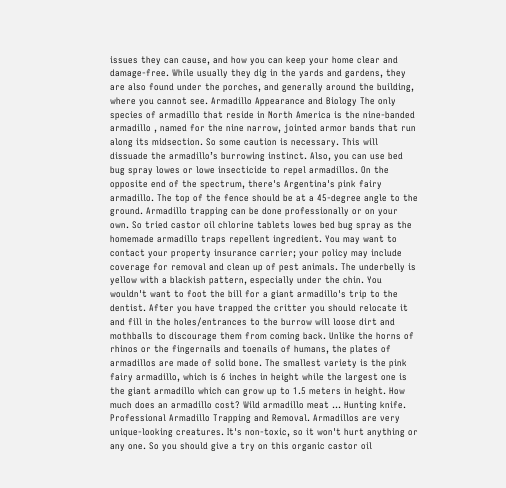issues they can cause, and how you can keep your home clear and damage-free. While usually they dig in the yards and gardens, they are also found under the porches, and generally around the building, where you cannot see. Armadillo Appearance and Biology The only species of armadillo that reside in North America is the nine-banded armadillo , named for the nine narrow, jointed armor bands that run along its midsection. So some caution is necessary. This will dissuade the armadillo’s burrowing instinct. Also, you can use bed bug spray lowes or lowe insecticide to repel armadillos. On the opposite end of the spectrum, there's Argentina's pink fairy armadillo. The top of the fence should be at a 45-degree angle to the ground. Armadillo trapping can be done professionally or on your own. So tried castor oil chlorine tablets lowes bed bug spray as the homemade armadillo traps repellent ingredient. You may want to contact your property insurance carrier; your policy may include coverage for removal and clean up of pest animals. The underbelly is yellow with a blackish pattern, especially under the chin. You wouldn't want to foot the bill for a giant armadillo's trip to the dentist. After you have trapped the critter you should relocate it and fill in the holes/entrances to the burrow will loose dirt and mothballs to discourage them from coming back. Unlike the horns of rhinos or the fingernails and toenails of humans, the plates of armadillos are made of solid bone. The smallest variety is the pink fairy armadillo, which is 6 inches in height while the largest one is the giant armadillo which can grow up to 1.5 meters in height. How much does an armadillo cost? Wild armadillo meat … Hunting knife. Professional Armadillo Trapping and Removal. Armadillos are very unique-looking creatures. It's non-toxic, so it won't hurt anything or any one. So you should give a try on this organic castor oil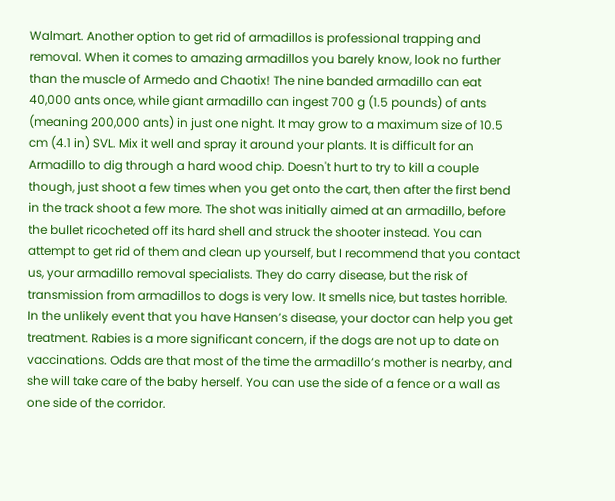Walmart. Another option to get rid of armadillos is professional trapping and removal. When it comes to amazing armadillos you barely know, look no further than the muscle of Armedo and Chaotix! The nine banded armadillo can eat 40,000 ants once, while giant armadillo can ingest 700 g (1.5 pounds) of ants (meaning 200,000 ants) in just one night. It may grow to a maximum size of 10.5 cm (4.1 in) SVL. Mix it well and spray it around your plants. It is difficult for an Armadillo to dig through a hard wood chip. Doesn't hurt to try to kill a couple though, just shoot a few times when you get onto the cart, then after the first bend in the track shoot a few more. The shot was initially aimed at an armadillo, before the bullet ricocheted off its hard shell and struck the shooter instead. You can attempt to get rid of them and clean up yourself, but I recommend that you contact us, your armadillo removal specialists. They do carry disease, but the risk of transmission from armadillos to dogs is very low. It smells nice, but tastes horrible. In the unlikely event that you have Hansen’s disease, your doctor can help you get treatment. Rabies is a more significant concern, if the dogs are not up to date on vaccinations. Odds are that most of the time the armadillo’s mother is nearby, and she will take care of the baby herself. You can use the side of a fence or a wall as one side of the corridor.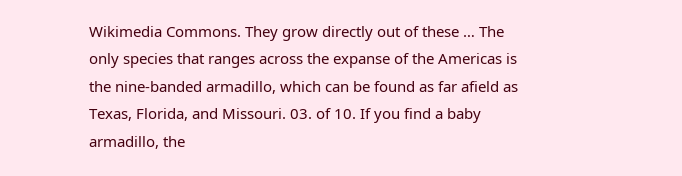Wikimedia Commons. They grow directly out of these … The only species that ranges across the expanse of the Americas is the nine-banded armadillo, which can be found as far afield as Texas, Florida, and Missouri. 03. of 10. If you find a baby armadillo, the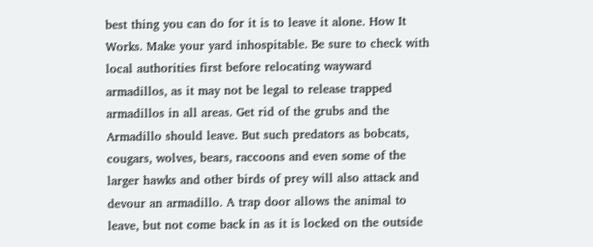best thing you can do for it is to leave it alone. How It Works. Make your yard inhospitable. Be sure to check with local authorities first before relocating wayward armadillos, as it may not be legal to release trapped armadillos in all areas. Get rid of the grubs and the Armadillo should leave. But such predators as bobcats, cougars, wolves, bears, raccoons and even some of the larger hawks and other birds of prey will also attack and devour an armadillo. A trap door allows the animal to leave, but not come back in as it is locked on the outside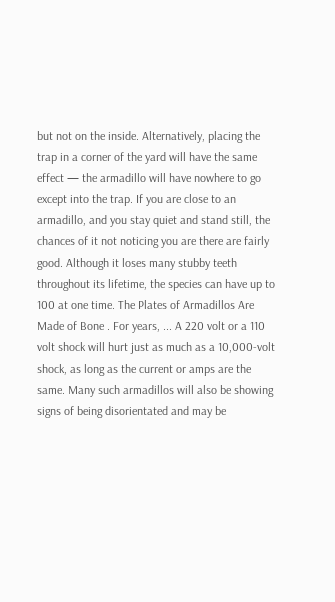but not on the inside. Alternatively, placing the trap in a corner of the yard will have the same effect — the armadillo will have nowhere to go except into the trap. If you are close to an armadillo, and you stay quiet and stand still, the chances of it not noticing you are there are fairly good. Although it loses many stubby teeth throughout its lifetime, the species can have up to 100 at one time. The Plates of Armadillos Are Made of Bone . For years, ... A 220 volt or a 110 volt shock will hurt just as much as a 10,000-volt shock, as long as the current or amps are the same. Many such armadillos will also be showing signs of being disorientated and may be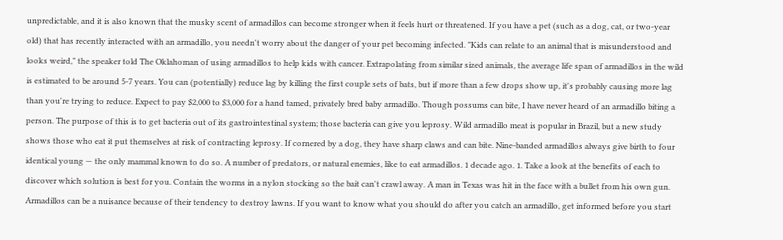unpredictable, and it is also known that the musky scent of armadillos can become stronger when it feels hurt or threatened. If you have a pet (such as a dog, cat, or two-year old) that has recently interacted with an armadillo, you needn't worry about the danger of your pet becoming infected. "Kids can relate to an animal that is misunderstood and looks weird," the speaker told The Oklahoman of using armadillos to help kids with cancer. Extrapolating from similar sized animals, the average life span of armadillos in the wild is estimated to be around 5-7 years. You can (potentially) reduce lag by killing the first couple sets of bats, but if more than a few drops show up, it's probably causing more lag than you're trying to reduce. Expect to pay $2,000 to $3,000 for a hand tamed, privately bred baby armadillo. Though possums can bite, I have never heard of an armadillo biting a person. The purpose of this is to get bacteria out of its gastrointestinal system; those bacteria can give you leprosy. Wild armadillo meat is popular in Brazil, but a new study shows those who eat it put themselves at risk of contracting leprosy. If cornered by a dog, they have sharp claws and can bite. Nine-banded armadillos always give birth to four identical young — the only mammal known to do so. A number of predators, or natural enemies, like to eat armadillos. 1 decade ago. 1. Take a look at the benefits of each to discover which solution is best for you. Contain the worms in a nylon stocking so the bait can't crawl away. A man in Texas was hit in the face with a bullet from his own gun. Armadillos can be a nuisance because of their tendency to destroy lawns. If you want to know what you should do after you catch an armadillo, get informed before you start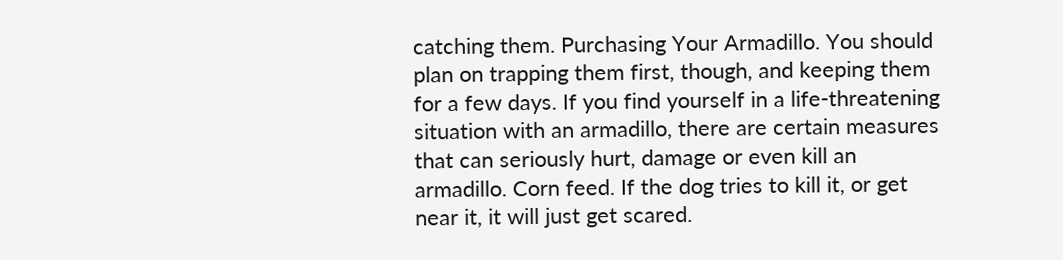catching them. Purchasing Your Armadillo. You should plan on trapping them first, though, and keeping them for a few days. If you find yourself in a life-threatening situation with an armadillo, there are certain measures that can seriously hurt, damage or even kill an armadillo. Corn feed. If the dog tries to kill it, or get near it, it will just get scared.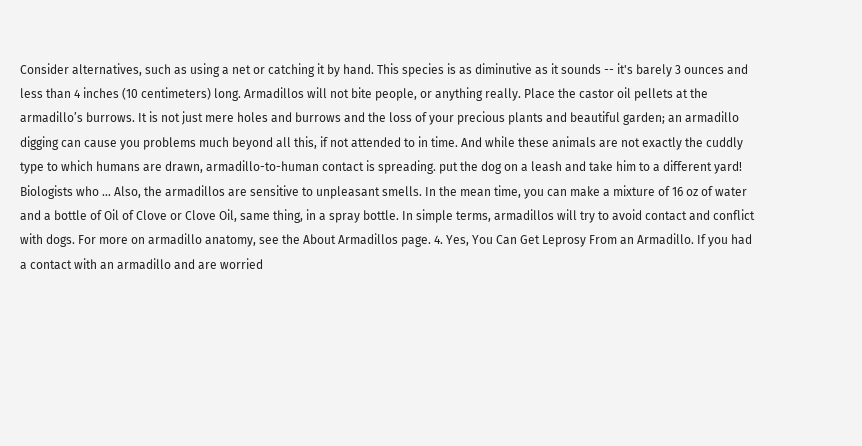Consider alternatives, such as using a net or catching it by hand. This species is as diminutive as it sounds -- it's barely 3 ounces and less than 4 inches (10 centimeters) long. Armadillos will not bite people, or anything really. Place the castor oil pellets at the armadillo’s burrows. It is not just mere holes and burrows and the loss of your precious plants and beautiful garden; an armadillo digging can cause you problems much beyond all this, if not attended to in time. And while these animals are not exactly the cuddly type to which humans are drawn, armadillo-to-human contact is spreading. put the dog on a leash and take him to a different yard! Biologists who … Also, the armadillos are sensitive to unpleasant smells. In the mean time, you can make a mixture of 16 oz of water and a bottle of Oil of Clove or Clove Oil, same thing, in a spray bottle. In simple terms, armadillos will try to avoid contact and conflict with dogs. For more on armadillo anatomy, see the About Armadillos page. 4. Yes, You Can Get Leprosy From an Armadillo. If you had a contact with an armadillo and are worried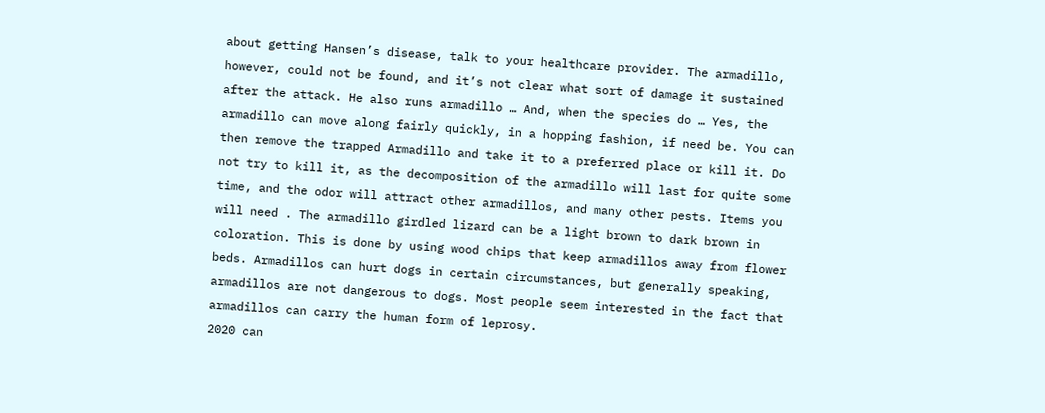about getting Hansen’s disease, talk to your healthcare provider. The armadillo, however, could not be found, and it’s not clear what sort of damage it sustained after the attack. He also runs armadillo … And, when the species do … Yes, the armadillo can move along fairly quickly, in a hopping fashion, if need be. You can then remove the trapped Armadillo and take it to a preferred place or kill it. Do not try to kill it, as the decomposition of the armadillo will last for quite some time, and the odor will attract other armadillos, and many other pests. Items you will need . The armadillo girdled lizard can be a light brown to dark brown in coloration. This is done by using wood chips that keep armadillos away from flower beds. Armadillos can hurt dogs in certain circumstances, but generally speaking, armadillos are not dangerous to dogs. Most people seem interested in the fact that armadillos can carry the human form of leprosy.
2020 can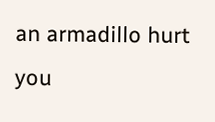an armadillo hurt you